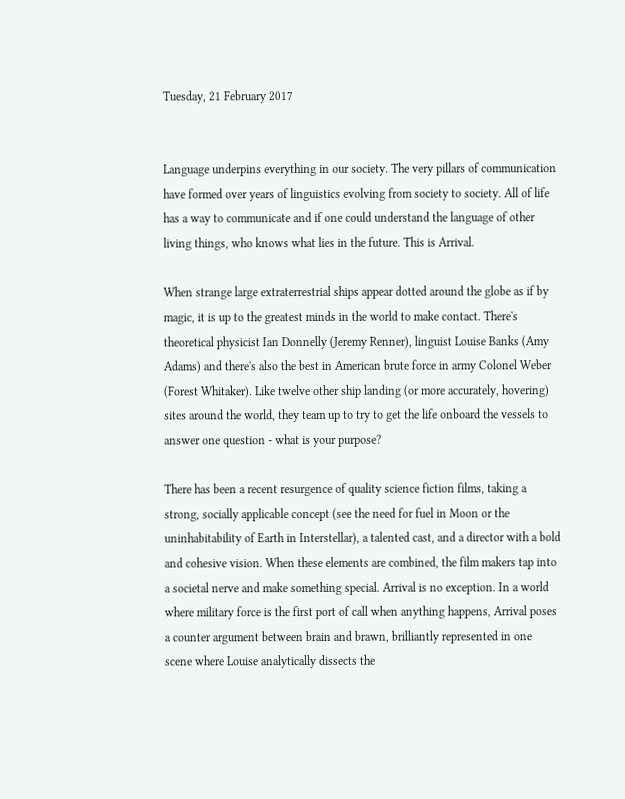Tuesday, 21 February 2017


Language underpins everything in our society. The very pillars of communication have formed over years of linguistics evolving from society to society. All of life has a way to communicate and if one could understand the language of other living things, who knows what lies in the future. This is Arrival.

When strange large extraterrestrial ships appear dotted around the globe as if by magic, it is up to the greatest minds in the world to make contact. There's theoretical physicist Ian Donnelly (Jeremy Renner), linguist Louise Banks (Amy Adams) and there's also the best in American brute force in army Colonel Weber (Forest Whitaker). Like twelve other ship landing (or more accurately, hovering) sites around the world, they team up to try to get the life onboard the vessels to answer one question - what is your purpose?

There has been a recent resurgence of quality science fiction films, taking a strong, socially applicable concept (see the need for fuel in Moon or the uninhabitability of Earth in Interstellar), a talented cast, and a director with a bold and cohesive vision. When these elements are combined, the film makers tap into a societal nerve and make something special. Arrival is no exception. In a world where military force is the first port of call when anything happens, Arrival poses a counter argument between brain and brawn, brilliantly represented in one scene where Louise analytically dissects the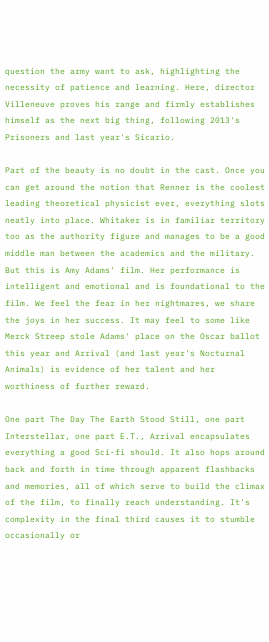question the army want to ask, highlighting the necessity of patience and learning. Here, director Villeneuve proves his range and firmly establishes himself as the next big thing, following 2013's Prisoners and last year's Sicario.

Part of the beauty is no doubt in the cast. Once you can get around the notion that Renner is the coolest leading theoretical physicist ever, everything slots neatly into place. Whitaker is in familiar territory too as the authority figure and manages to be a good middle man between the academics and the military. But this is Amy Adams' film. Her performance is intelligent and emotional and is foundational to the film. We feel the fear in her nightmares, we share the joys in her success. It may feel to some like Merck Streep stole Adams' place on the Oscar ballot this year and Arrival (and last year's Nocturnal Animals) is evidence of her talent and her worthiness of further reward.

One part The Day The Earth Stood Still, one part Interstellar, one part E.T., Arrival encapsulates everything a good Sci-fi should. It also hops around back and forth in time through apparent flashbacks and memories, all of which serve to build the climax of the film, to finally reach understanding. It's complexity in the final third causes it to stumble occasionally or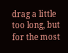drag a little too long, but for the most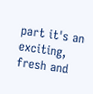part it's an exciting, fresh and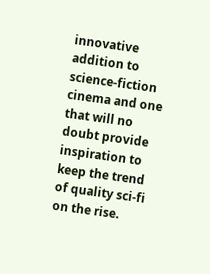innovative addition to science-fiction cinema and one that will no doubt provide inspiration to keep the trend of quality sci-fi on the rise.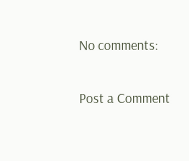No comments:

Post a Comment